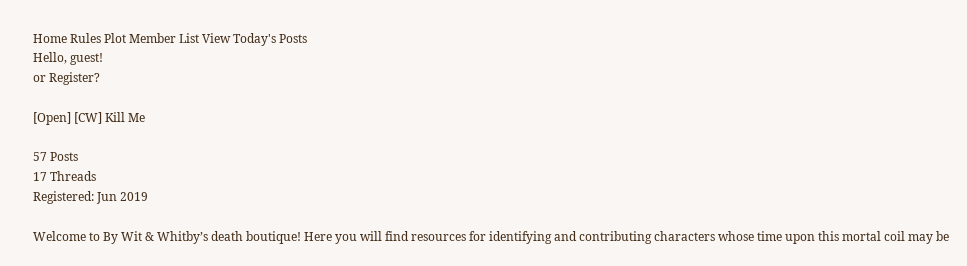Home Rules Plot Member List View Today's Posts
Hello, guest!
or Register?

[Open] [CW] Kill Me

57 Posts
17 Threads
Registered: Jun 2019

Welcome to By Wit & Whitby’s death boutique! Here you will find resources for identifying and contributing characters whose time upon this mortal coil may be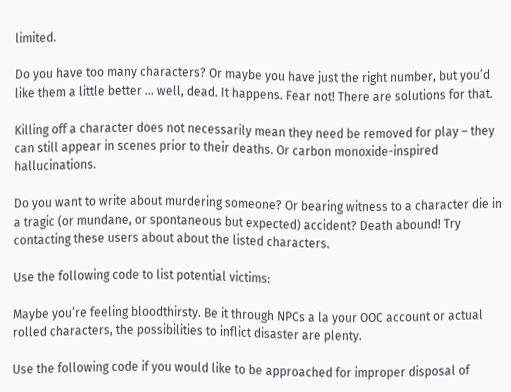limited.

Do you have too many characters? Or maybe you have just the right number, but you’d like them a little better … well, dead. It happens. Fear not! There are solutions for that.

Killing off a character does not necessarily mean they need be removed for play – they can still appear in scenes prior to their deaths. Or carbon monoxide-inspired hallucinations.

Do you want to write about murdering someone? Or bearing witness to a character die in a tragic (or mundane, or spontaneous but expected) accident? Death abound! Try contacting these users about about the listed characters.

Use the following code to list potential victims:

Maybe you’re feeling bloodthirsty. Be it through NPCs a la your OOC account or actual rolled characters, the possibilities to inflict disaster are plenty.

Use the following code if you would like to be approached for improper disposal of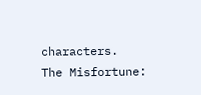characters.
The Misfortune: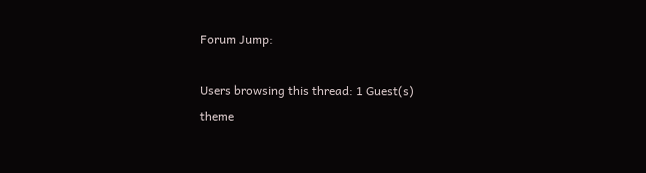Forum Jump:

Users browsing this thread: 1 Guest(s)
theme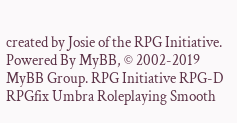created by Josie of the RPG Initiative. Powered By MyBB, © 2002-2019 MyBB Group. RPG Initiative RPG-D RPGfix Umbra Roleplaying Smooth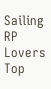Sailing RP Lovers Top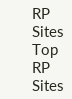RP Sites Top RP Sites